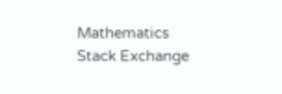Mathematics Stack Exchange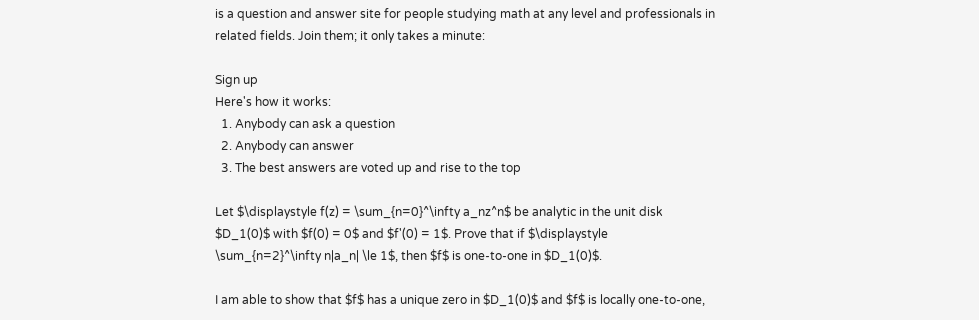is a question and answer site for people studying math at any level and professionals in related fields. Join them; it only takes a minute:

Sign up
Here's how it works:
  1. Anybody can ask a question
  2. Anybody can answer
  3. The best answers are voted up and rise to the top

Let $\displaystyle f(z) = \sum_{n=0}^\infty a_nz^n$ be analytic in the unit disk $D_1(0)$ with $f(0) = 0$ and $f'(0) = 1$. Prove that if $\displaystyle \sum_{n=2}^\infty n|a_n| \le 1$, then $f$ is one-to-one in $D_1(0)$.

I am able to show that $f$ has a unique zero in $D_1(0)$ and $f$ is locally one-to-one,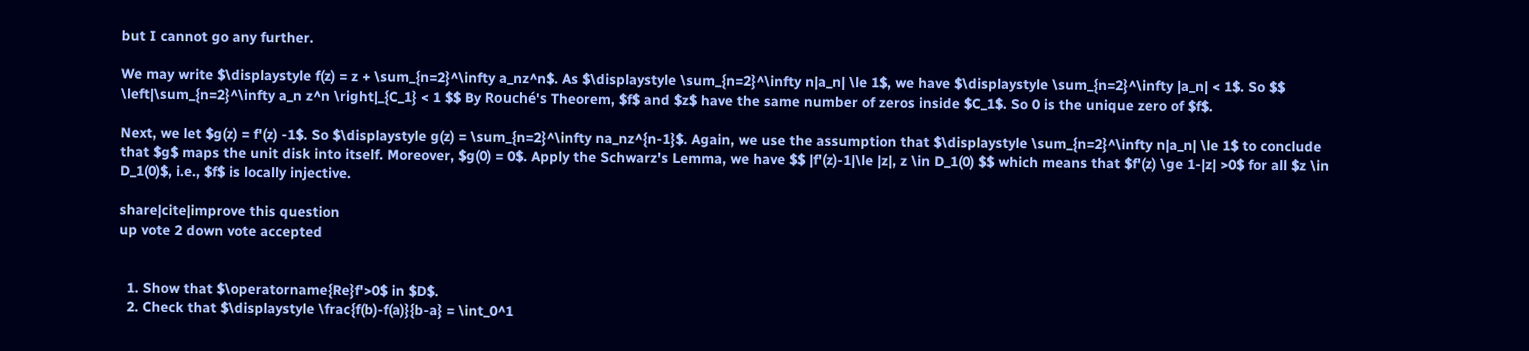but I cannot go any further.

We may write $\displaystyle f(z) = z + \sum_{n=2}^\infty a_nz^n$. As $\displaystyle \sum_{n=2}^\infty n|a_n| \le 1$, we have $\displaystyle \sum_{n=2}^\infty |a_n| < 1$. So $$ \left|\sum_{n=2}^\infty a_n z^n \right|_{C_1} < 1 $$ By Rouché's Theorem, $f$ and $z$ have the same number of zeros inside $C_1$. So 0 is the unique zero of $f$.

Next, we let $g(z) = f'(z) -1$. So $\displaystyle g(z) = \sum_{n=2}^\infty na_nz^{n-1}$. Again, we use the assumption that $\displaystyle \sum_{n=2}^\infty n|a_n| \le 1$ to conclude that $g$ maps the unit disk into itself. Moreover, $g(0) = 0$. Apply the Schwarz's Lemma, we have $$ |f'(z)-1|\le |z|, z \in D_1(0) $$ which means that $f'(z) \ge 1-|z| >0$ for all $z \in D_1(0)$, i.e., $f$ is locally injective.

share|cite|improve this question
up vote 2 down vote accepted


  1. Show that $\operatorname{Re}f'>0$ in $D$.
  2. Check that $\displaystyle \frac{f(b)-f(a)}{b-a} = \int_0^1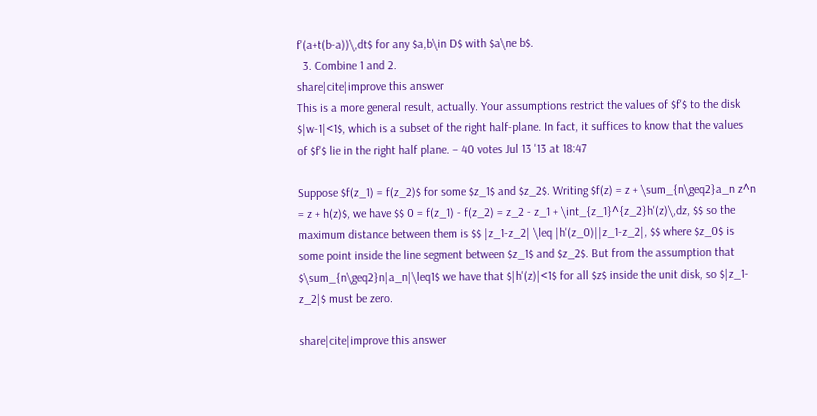f'(a+t(b-a))\,dt$ for any $a,b\in D$ with $a\ne b$.
  3. Combine 1 and 2.
share|cite|improve this answer
This is a more general result, actually. Your assumptions restrict the values of $f'$ to the disk $|w-1|<1$, which is a subset of the right half-plane. In fact, it suffices to know that the values of $f'$ lie in the right half plane. – 40 votes Jul 13 '13 at 18:47

Suppose $f(z_1) = f(z_2)$ for some $z_1$ and $z_2$. Writing $f(z) = z + \sum_{n\geq2}a_n z^n = z + h(z)$, we have $$ 0 = f(z_1) - f(z_2) = z_2 - z_1 + \int_{z_1}^{z_2}h'(z)\,dz, $$ so the maximum distance between them is $$ |z_1-z_2| \leq |h'(z_0)||z_1-z_2|, $$ where $z_0$ is some point inside the line segment between $z_1$ and $z_2$. But from the assumption that $\sum_{n\geq2}n|a_n|\leq1$ we have that $|h'(z)|<1$ for all $z$ inside the unit disk, so $|z_1-z_2|$ must be zero.

share|cite|improve this answer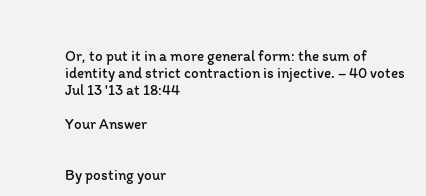Or, to put it in a more general form: the sum of identity and strict contraction is injective. – 40 votes Jul 13 '13 at 18:44

Your Answer


By posting your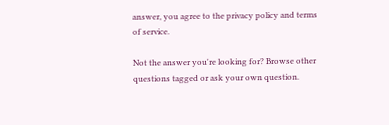answer, you agree to the privacy policy and terms of service.

Not the answer you're looking for? Browse other questions tagged or ask your own question.